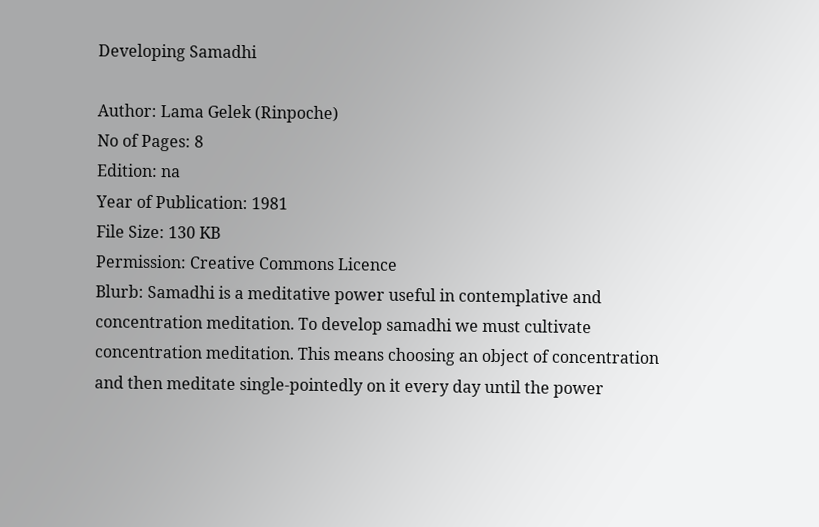Developing Samadhi

Author: Lama Gelek (Rinpoche)
No of Pages: 8
Edition: na
Year of Publication: 1981
File Size: 130 KB
Permission: Creative Commons Licence
Blurb: Samadhi is a meditative power useful in contemplative and concentration meditation. To develop samadhi we must cultivate concentration meditation. This means choosing an object of concentration and then meditate single-pointedly on it every day until the power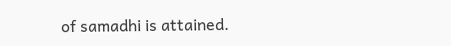of samadhi is attained.